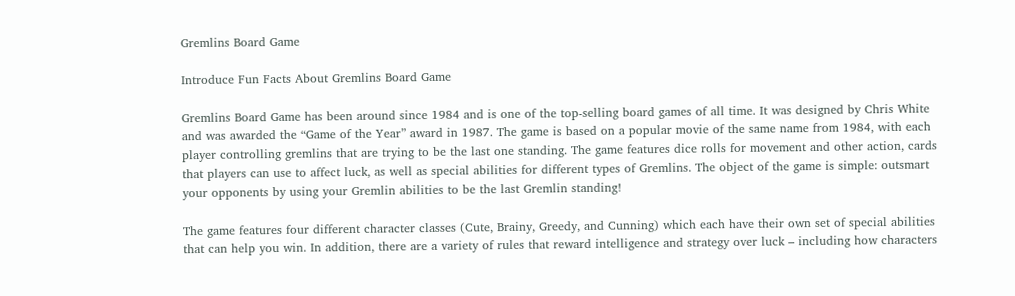Gremlins Board Game

Introduce Fun Facts About Gremlins Board Game

Gremlins Board Game has been around since 1984 and is one of the top-selling board games of all time. It was designed by Chris White and was awarded the “Game of the Year” award in 1987. The game is based on a popular movie of the same name from 1984, with each player controlling gremlins that are trying to be the last one standing. The game features dice rolls for movement and other action, cards that players can use to affect luck, as well as special abilities for different types of Gremlins. The object of the game is simple: outsmart your opponents by using your Gremlin abilities to be the last Gremlin standing!

The game features four different character classes (Cute, Brainy, Greedy, and Cunning) which each have their own set of special abilities that can help you win. In addition, there are a variety of rules that reward intelligence and strategy over luck – including how characters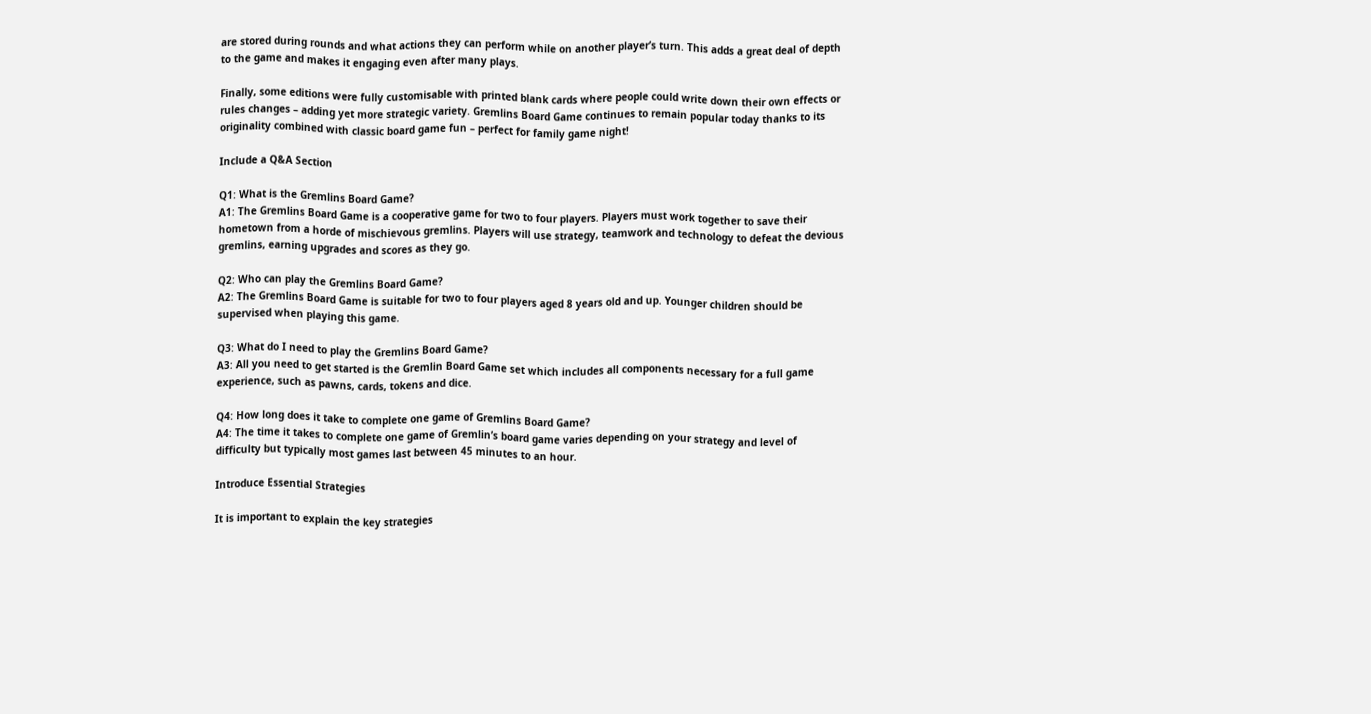are stored during rounds and what actions they can perform while on another player’s turn. This adds a great deal of depth to the game and makes it engaging even after many plays.

Finally, some editions were fully customisable with printed blank cards where people could write down their own effects or rules changes – adding yet more strategic variety. Gremlins Board Game continues to remain popular today thanks to its originality combined with classic board game fun – perfect for family game night!

Include a Q&A Section

Q1: What is the Gremlins Board Game?
A1: The Gremlins Board Game is a cooperative game for two to four players. Players must work together to save their hometown from a horde of mischievous gremlins. Players will use strategy, teamwork and technology to defeat the devious gremlins, earning upgrades and scores as they go.

Q2: Who can play the Gremlins Board Game?
A2: The Gremlins Board Game is suitable for two to four players aged 8 years old and up. Younger children should be supervised when playing this game.

Q3: What do I need to play the Gremlins Board Game?
A3: All you need to get started is the Gremlin Board Game set which includes all components necessary for a full game experience, such as pawns, cards, tokens and dice.

Q4: How long does it take to complete one game of Gremlins Board Game?
A4: The time it takes to complete one game of Gremlin’s board game varies depending on your strategy and level of difficulty but typically most games last between 45 minutes to an hour.

Introduce Essential Strategies

It is important to explain the key strategies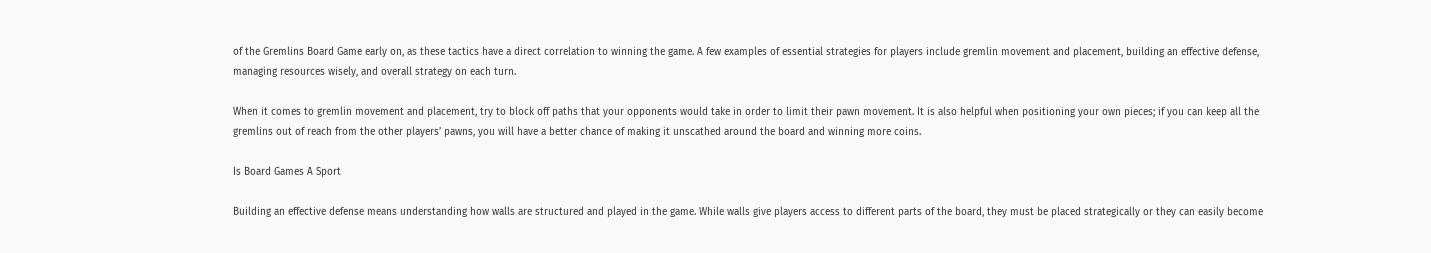of the Gremlins Board Game early on, as these tactics have a direct correlation to winning the game. A few examples of essential strategies for players include gremlin movement and placement, building an effective defense, managing resources wisely, and overall strategy on each turn.

When it comes to gremlin movement and placement, try to block off paths that your opponents would take in order to limit their pawn movement. It is also helpful when positioning your own pieces; if you can keep all the gremlins out of reach from the other players’ pawns, you will have a better chance of making it unscathed around the board and winning more coins.

Is Board Games A Sport

Building an effective defense means understanding how walls are structured and played in the game. While walls give players access to different parts of the board, they must be placed strategically or they can easily become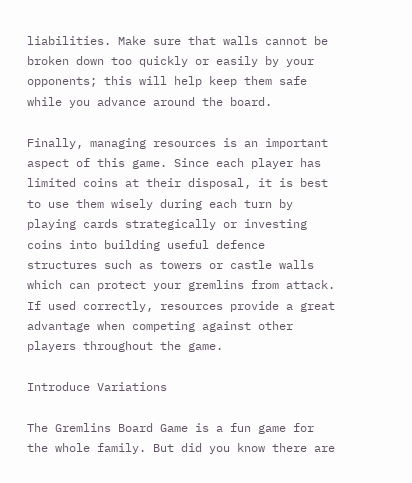liabilities. Make sure that walls cannot be broken down too quickly or easily by your opponents; this will help keep them safe while you advance around the board.

Finally, managing resources is an important aspect of this game. Since each player has limited coins at their disposal, it is best to use them wisely during each turn by playing cards strategically or investing coins into building useful defence structures such as towers or castle walls which can protect your gremlins from attack. If used correctly, resources provide a great advantage when competing against other players throughout the game.

Introduce Variations

The Gremlins Board Game is a fun game for the whole family. But did you know there are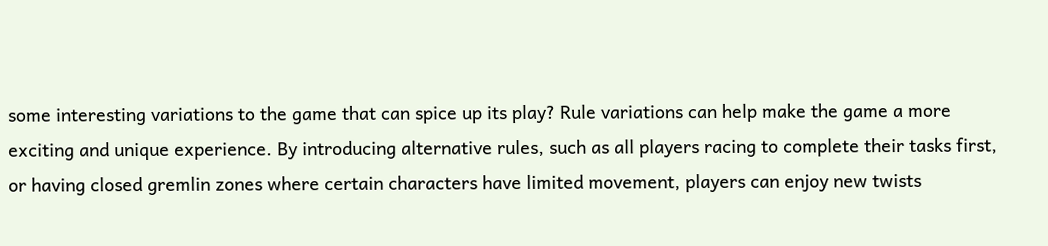some interesting variations to the game that can spice up its play? Rule variations can help make the game a more exciting and unique experience. By introducing alternative rules, such as all players racing to complete their tasks first, or having closed gremlin zones where certain characters have limited movement, players can enjoy new twists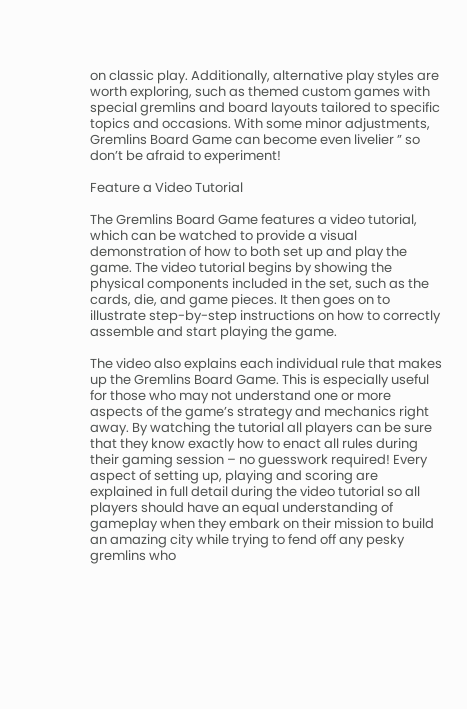on classic play. Additionally, alternative play styles are worth exploring, such as themed custom games with special gremlins and board layouts tailored to specific topics and occasions. With some minor adjustments, Gremlins Board Game can become even livelier ” so don’t be afraid to experiment!

Feature a Video Tutorial

The Gremlins Board Game features a video tutorial, which can be watched to provide a visual demonstration of how to both set up and play the game. The video tutorial begins by showing the physical components included in the set, such as the cards, die, and game pieces. It then goes on to illustrate step-by-step instructions on how to correctly assemble and start playing the game.

The video also explains each individual rule that makes up the Gremlins Board Game. This is especially useful for those who may not understand one or more aspects of the game’s strategy and mechanics right away. By watching the tutorial all players can be sure that they know exactly how to enact all rules during their gaming session – no guesswork required! Every aspect of setting up, playing and scoring are explained in full detail during the video tutorial so all players should have an equal understanding of gameplay when they embark on their mission to build an amazing city while trying to fend off any pesky gremlins who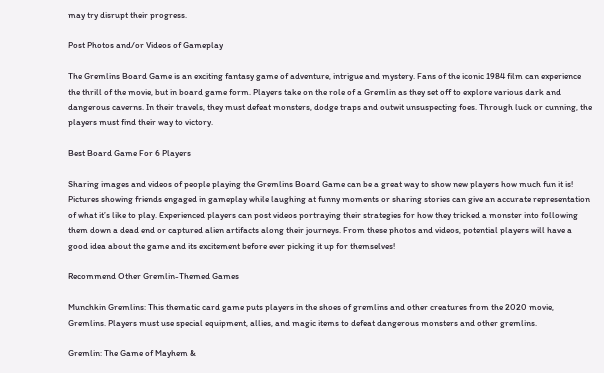may try disrupt their progress.

Post Photos and/or Videos of Gameplay

The Gremlins Board Game is an exciting fantasy game of adventure, intrigue and mystery. Fans of the iconic 1984 film can experience the thrill of the movie, but in board game form. Players take on the role of a Gremlin as they set off to explore various dark and dangerous caverns. In their travels, they must defeat monsters, dodge traps and outwit unsuspecting foes. Through luck or cunning, the players must find their way to victory.

Best Board Game For 6 Players

Sharing images and videos of people playing the Gremlins Board Game can be a great way to show new players how much fun it is! Pictures showing friends engaged in gameplay while laughing at funny moments or sharing stories can give an accurate representation of what it’s like to play. Experienced players can post videos portraying their strategies for how they tricked a monster into following them down a dead end or captured alien artifacts along their journeys. From these photos and videos, potential players will have a good idea about the game and its excitement before ever picking it up for themselves!

Recommend Other Gremlin-Themed Games

Munchkin Gremlins: This thematic card game puts players in the shoes of gremlins and other creatures from the 2020 movie, Gremlins. Players must use special equipment, allies, and magic items to defeat dangerous monsters and other gremlins.

Gremlin: The Game of Mayhem &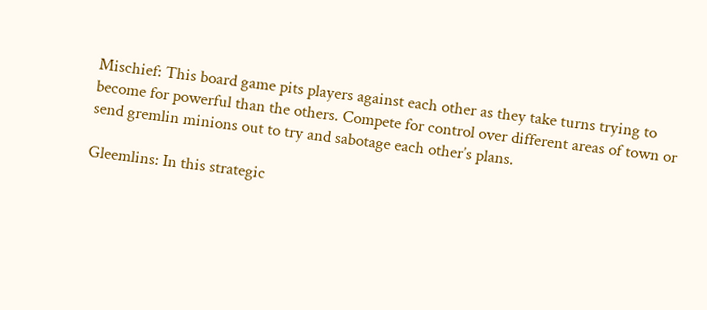Mischief: This board game pits players against each other as they take turns trying to become for powerful than the others. Compete for control over different areas of town or send gremlin minions out to try and sabotage each other’s plans.

Gleemlins: In this strategic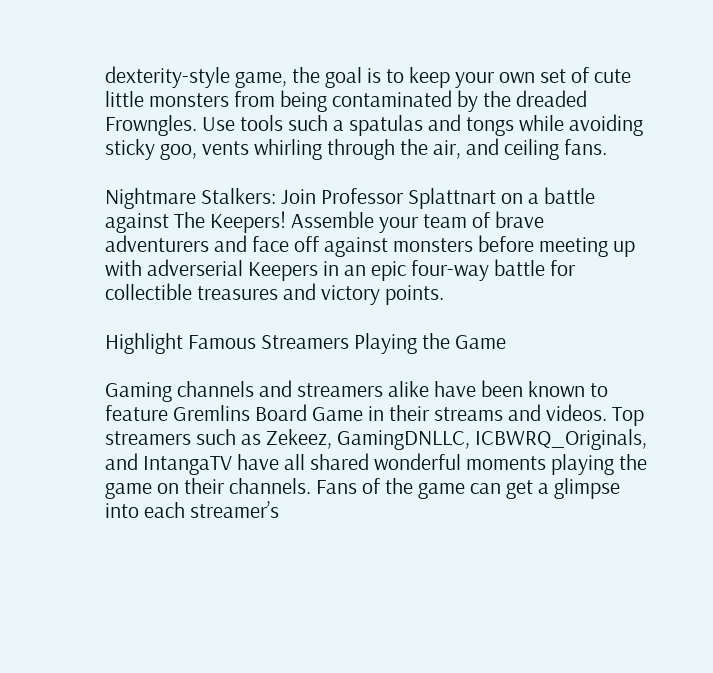dexterity-style game, the goal is to keep your own set of cute little monsters from being contaminated by the dreaded Frowngles. Use tools such a spatulas and tongs while avoiding sticky goo, vents whirling through the air, and ceiling fans.

Nightmare Stalkers: Join Professor Splattnart on a battle against The Keepers! Assemble your team of brave adventurers and face off against monsters before meeting up with adverserial Keepers in an epic four-way battle for collectible treasures and victory points.

Highlight Famous Streamers Playing the Game

Gaming channels and streamers alike have been known to feature Gremlins Board Game in their streams and videos. Top streamers such as Zekeez, GamingDNLLC, ICBWRQ_Originals, and IntangaTV have all shared wonderful moments playing the game on their channels. Fans of the game can get a glimpse into each streamer’s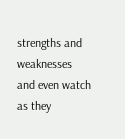strengths and weaknesses and even watch as they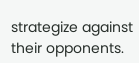strategize against their opponents.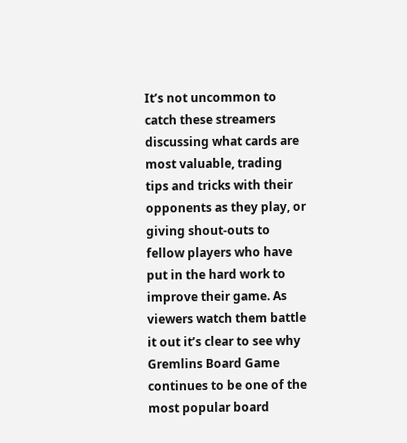It’s not uncommon to catch these streamers discussing what cards are most valuable, trading tips and tricks with their opponents as they play, or giving shout-outs to fellow players who have put in the hard work to improve their game. As viewers watch them battle it out it’s clear to see why Gremlins Board Game continues to be one of the most popular board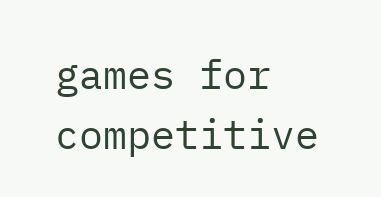games for competitive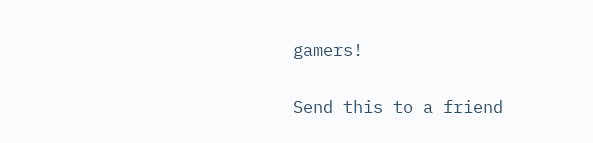gamers!

Send this to a friend